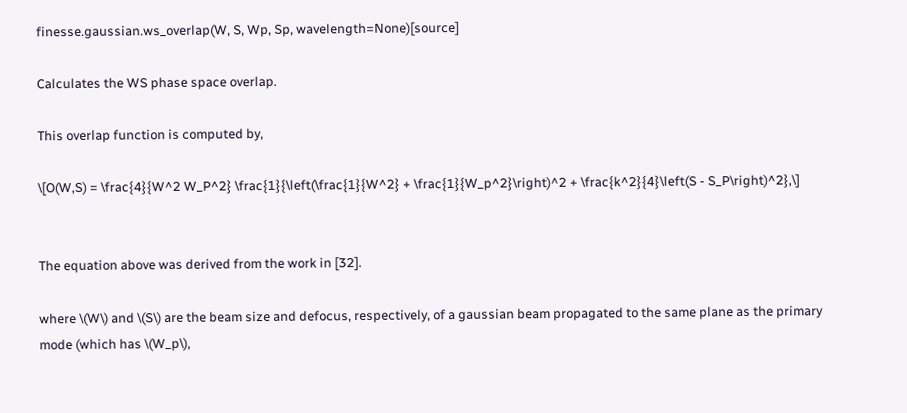finesse.gaussian.ws_overlap(W, S, Wp, Sp, wavelength=None)[source]

Calculates the WS phase space overlap.

This overlap function is computed by,

\[O(W,S) = \frac{4}{W^2 W_P^2} \frac{1}{\left(\frac{1}{W^2} + \frac{1}{W_p^2}\right)^2 + \frac{k^2}{4}\left(S - S_P\right)^2},\]


The equation above was derived from the work in [32].

where \(W\) and \(S\) are the beam size and defocus, respectively, of a gaussian beam propagated to the same plane as the primary mode (which has \(W_p\),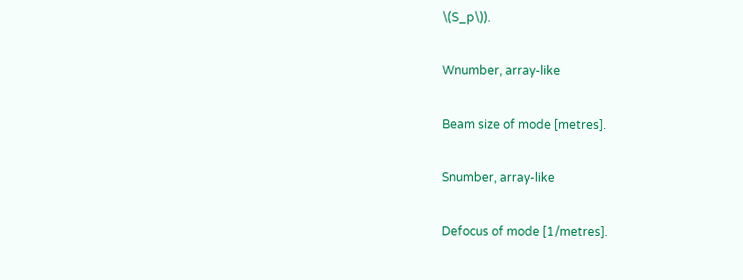\(S_p\)).

Wnumber, array-like

Beam size of mode [metres].

Snumber, array-like

Defocus of mode [1/metres].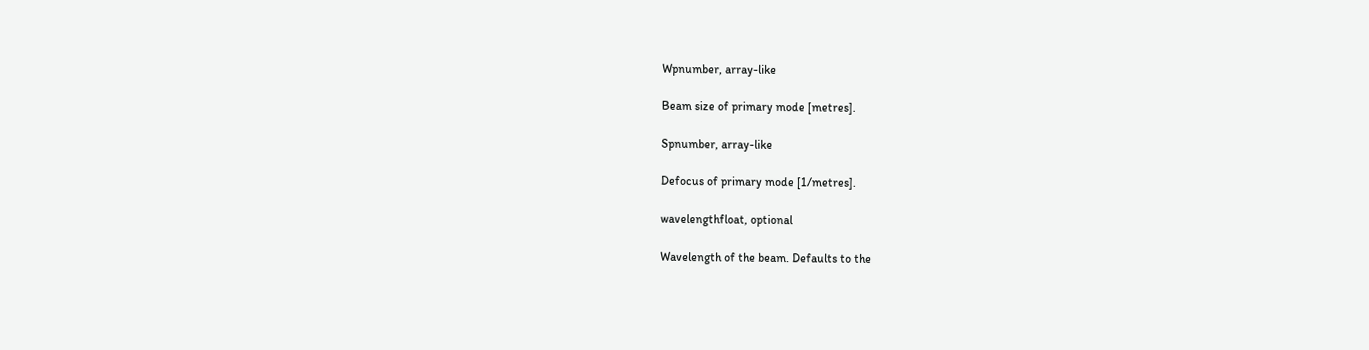Wpnumber, array-like

Beam size of primary mode [metres].

Spnumber, array-like

Defocus of primary mode [1/metres].

wavelengthfloat, optional

Wavelength of the beam. Defaults to the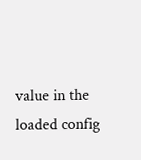value in the loaded config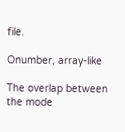file.

Onumber, array-like

The overlap between the mode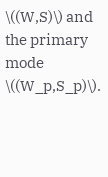\((W,S)\) and the primary mode \((W_p,S_p)\).